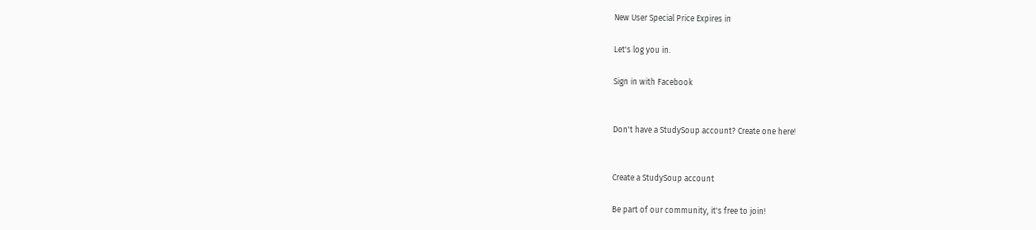New User Special Price Expires in

Let's log you in.

Sign in with Facebook


Don't have a StudySoup account? Create one here!


Create a StudySoup account

Be part of our community, it's free to join!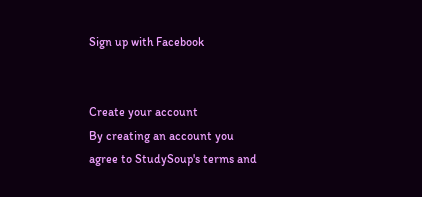Sign up with Facebook


Create your account
By creating an account you agree to StudySoup's terms and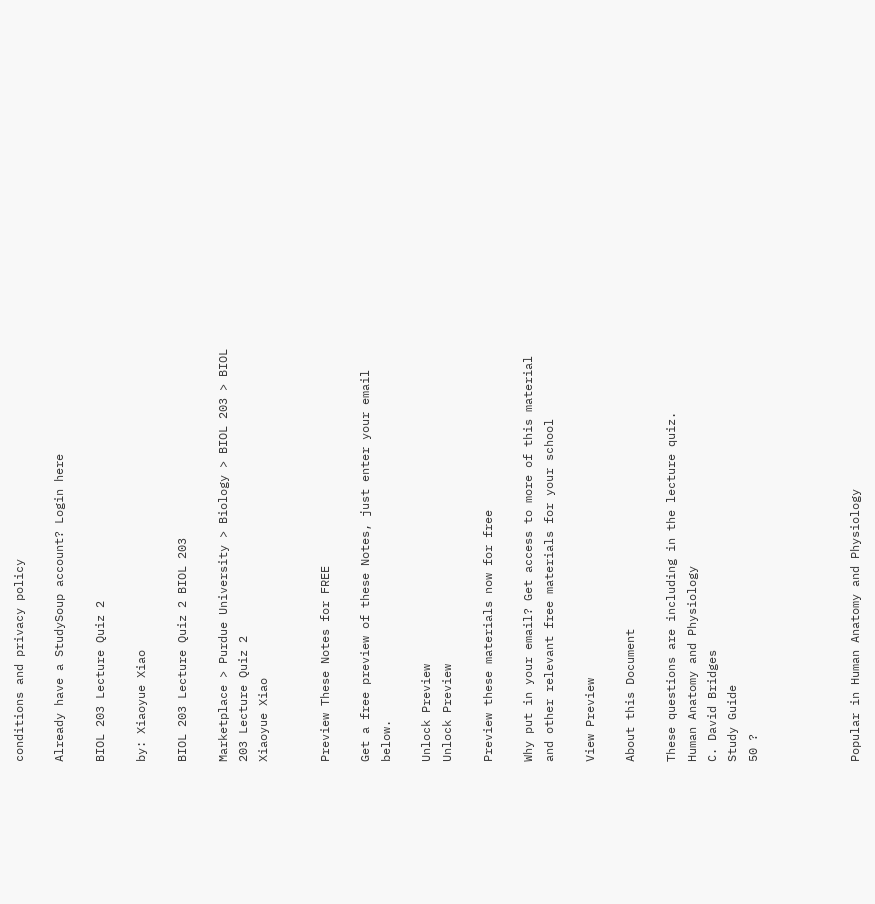conditions and privacy policy

Already have a StudySoup account? Login here

BIOL 203 Lecture Quiz 2

by: Xiaoyue Xiao

BIOL 203 Lecture Quiz 2 BIOL 203

Marketplace > Purdue University > Biology > BIOL 203 > BIOL 203 Lecture Quiz 2
Xiaoyue Xiao


Preview These Notes for FREE

Get a free preview of these Notes, just enter your email below.

Unlock Preview
Unlock Preview

Preview these materials now for free

Why put in your email? Get access to more of this material and other relevant free materials for your school

View Preview

About this Document

These questions are including in the lecture quiz.
Human Anatomy and Physiology
C. David Bridges
Study Guide
50 ?




Popular in Human Anatomy and Physiology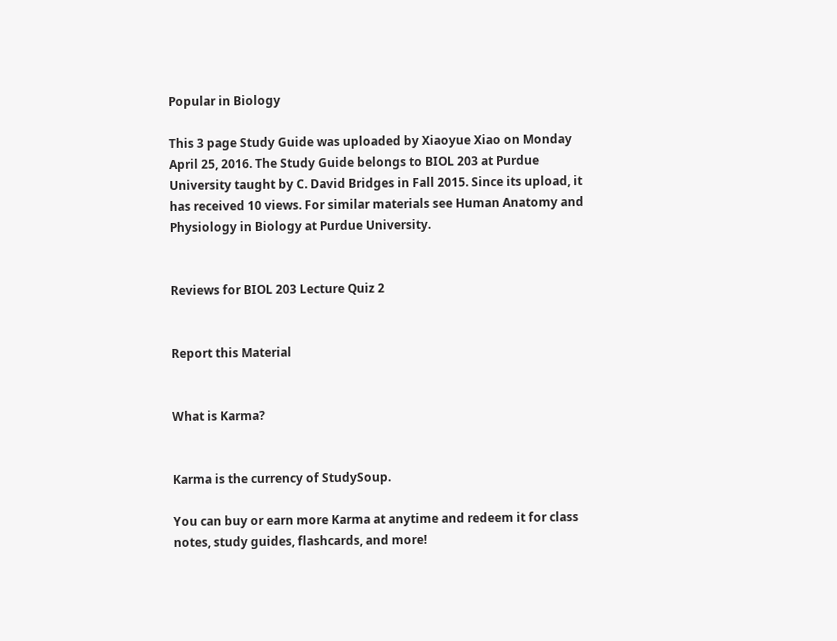Popular in Biology

This 3 page Study Guide was uploaded by Xiaoyue Xiao on Monday April 25, 2016. The Study Guide belongs to BIOL 203 at Purdue University taught by C. David Bridges in Fall 2015. Since its upload, it has received 10 views. For similar materials see Human Anatomy and Physiology in Biology at Purdue University.


Reviews for BIOL 203 Lecture Quiz 2


Report this Material


What is Karma?


Karma is the currency of StudySoup.

You can buy or earn more Karma at anytime and redeem it for class notes, study guides, flashcards, and more!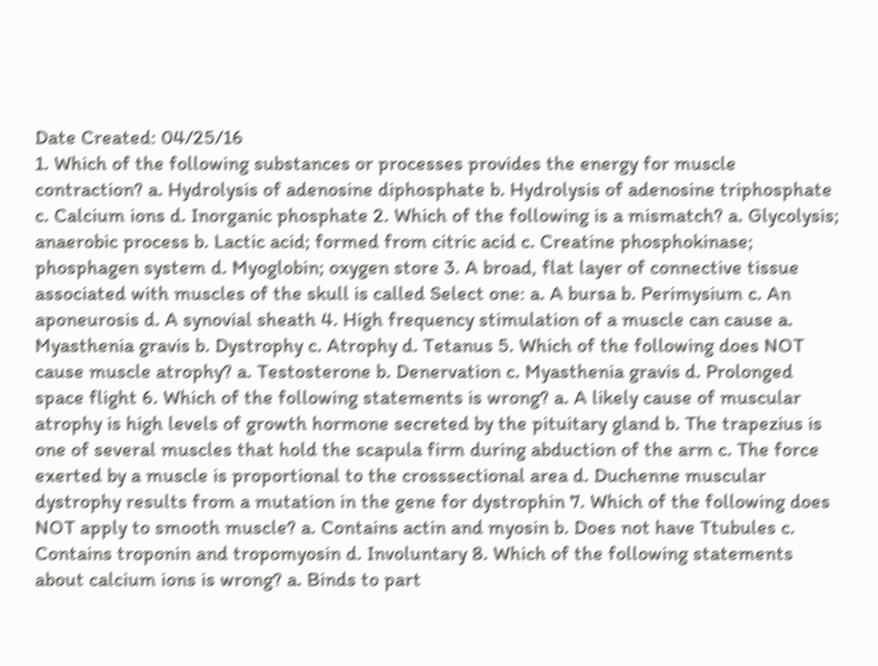Date Created: 04/25/16
1. Which of the following substances or processes provides the energy for muscle contraction? a. Hydrolysis of adenosine diphosphate b. Hydrolysis of adenosine triphosphate c. Calcium ions d. Inorganic phosphate 2. Which of the following is a mismatch? a. Glycolysis; anaerobic process b. Lactic acid; formed from citric acid c. Creatine phosphokinase; phosphagen system d. Myoglobin; oxygen store 3. A broad, flat layer of connective tissue associated with muscles of the skull is called Select one: a. A bursa b. Perimysium c. An aponeurosis d. A synovial sheath 4. High frequency stimulation of a muscle can cause a. Myasthenia gravis b. Dystrophy c. Atrophy d. Tetanus 5. Which of the following does NOT cause muscle atrophy? a. Testosterone b. Denervation c. Myasthenia gravis d. Prolonged space flight 6. Which of the following statements is wrong? a. A likely cause of muscular atrophy is high levels of growth hormone secreted by the pituitary gland b. The trapezius is one of several muscles that hold the scapula firm during abduction of the arm c. The force exerted by a muscle is proportional to the crosssectional area d. Duchenne muscular dystrophy results from a mutation in the gene for dystrophin 7. Which of the following does NOT apply to smooth muscle? a. Contains actin and myosin b. Does not have Ttubules c. Contains troponin and tropomyosin d. Involuntary 8. Which of the following statements about calcium ions is wrong? a. Binds to part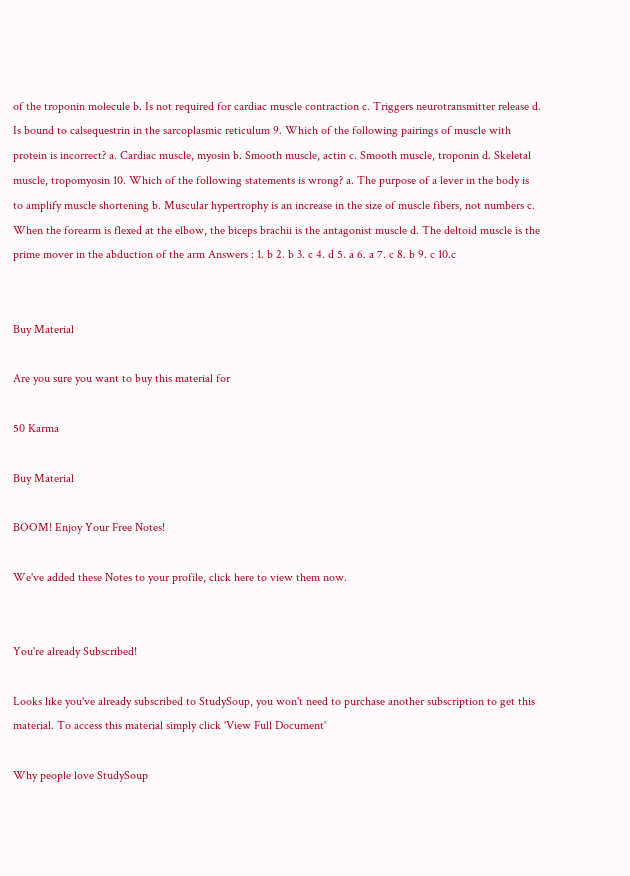of the troponin molecule b. Is not required for cardiac muscle contraction c. Triggers neurotransmitter release d. Is bound to calsequestrin in the sarcoplasmic reticulum 9. Which of the following pairings of muscle with protein is incorrect? a. Cardiac muscle, myosin b. Smooth muscle, actin c. Smooth muscle, troponin d. Skeletal muscle, tropomyosin 10. Which of the following statements is wrong? a. The purpose of a lever in the body is to amplify muscle shortening b. Muscular hypertrophy is an increase in the size of muscle fibers, not numbers c. When the forearm is flexed at the elbow, the biceps brachii is the antagonist muscle d. The deltoid muscle is the prime mover in the abduction of the arm Answers : 1. b 2. b 3. c 4. d 5. a 6. a 7. c 8. b 9. c 10.c


Buy Material

Are you sure you want to buy this material for

50 Karma

Buy Material

BOOM! Enjoy Your Free Notes!

We've added these Notes to your profile, click here to view them now.


You're already Subscribed!

Looks like you've already subscribed to StudySoup, you won't need to purchase another subscription to get this material. To access this material simply click 'View Full Document'

Why people love StudySoup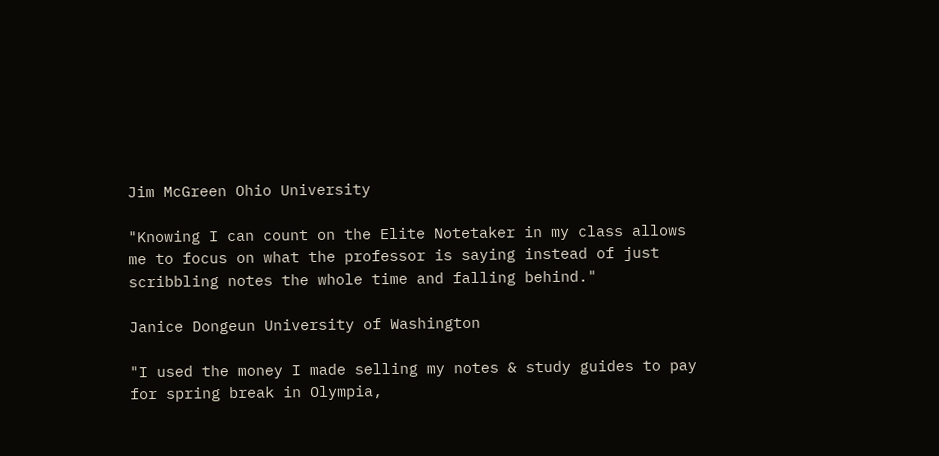Jim McGreen Ohio University

"Knowing I can count on the Elite Notetaker in my class allows me to focus on what the professor is saying instead of just scribbling notes the whole time and falling behind."

Janice Dongeun University of Washington

"I used the money I made selling my notes & study guides to pay for spring break in Olympia,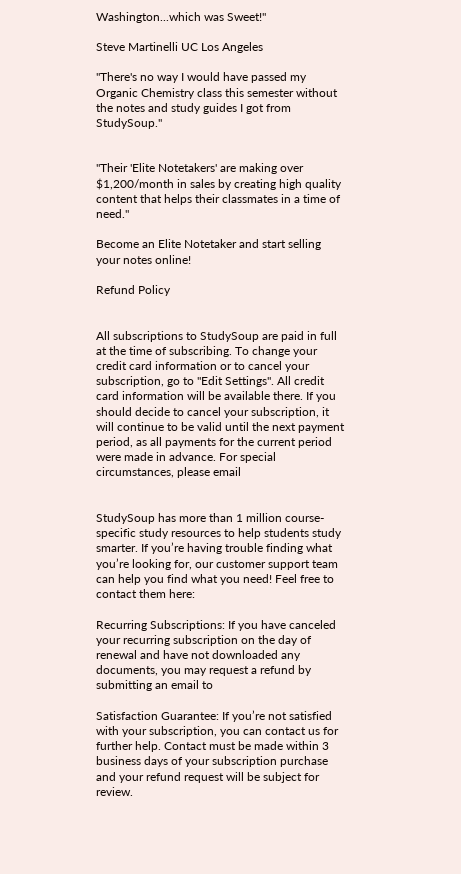Washington...which was Sweet!"

Steve Martinelli UC Los Angeles

"There's no way I would have passed my Organic Chemistry class this semester without the notes and study guides I got from StudySoup."


"Their 'Elite Notetakers' are making over $1,200/month in sales by creating high quality content that helps their classmates in a time of need."

Become an Elite Notetaker and start selling your notes online!

Refund Policy


All subscriptions to StudySoup are paid in full at the time of subscribing. To change your credit card information or to cancel your subscription, go to "Edit Settings". All credit card information will be available there. If you should decide to cancel your subscription, it will continue to be valid until the next payment period, as all payments for the current period were made in advance. For special circumstances, please email


StudySoup has more than 1 million course-specific study resources to help students study smarter. If you’re having trouble finding what you’re looking for, our customer support team can help you find what you need! Feel free to contact them here:

Recurring Subscriptions: If you have canceled your recurring subscription on the day of renewal and have not downloaded any documents, you may request a refund by submitting an email to

Satisfaction Guarantee: If you’re not satisfied with your subscription, you can contact us for further help. Contact must be made within 3 business days of your subscription purchase and your refund request will be subject for review.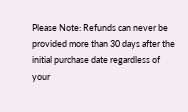Please Note: Refunds can never be provided more than 30 days after the initial purchase date regardless of your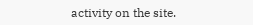activity on the site.